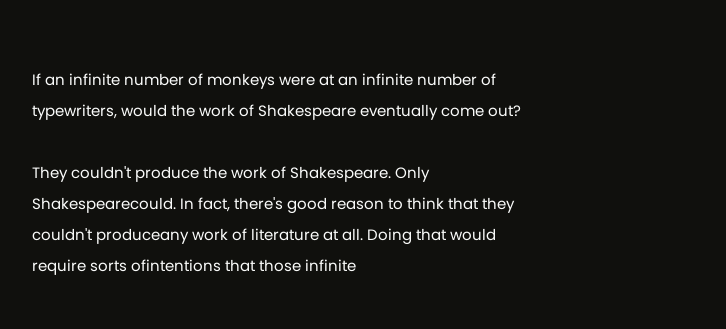If an infinite number of monkeys were at an infinite number of typewriters, would the work of Shakespeare eventually come out?

They couldn't produce the work of Shakespeare. Only Shakespearecould. In fact, there's good reason to think that they couldn't produceany work of literature at all. Doing that would require sorts ofintentions that those infinite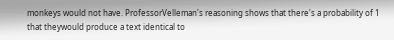monkeys would not have. ProfessorVelleman's reasoning shows that there's a probability of 1 that theywould produce a text identical to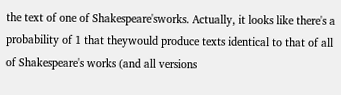the text of one of Shakespeare'sworks. Actually, it looks like there's a probability of 1 that theywould produce texts identical to that of all of Shakespeare's works (and all versions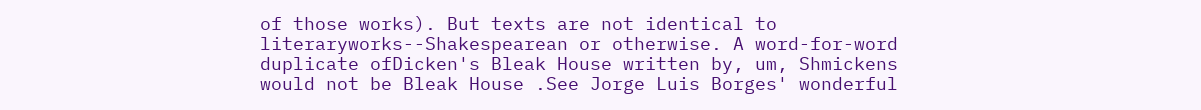of those works). But texts are not identical to literaryworks--Shakespearean or otherwise. A word-for-word duplicate ofDicken's Bleak House written by, um, Shmickens would not be Bleak House .See Jorge Luis Borges' wonderful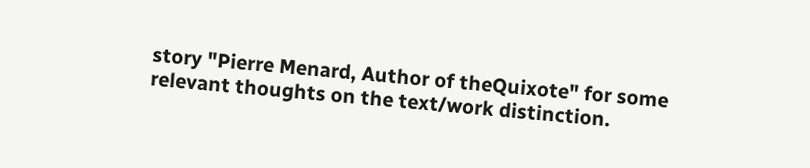story "Pierre Menard, Author of theQuixote" for some relevant thoughts on the text/work distinction.